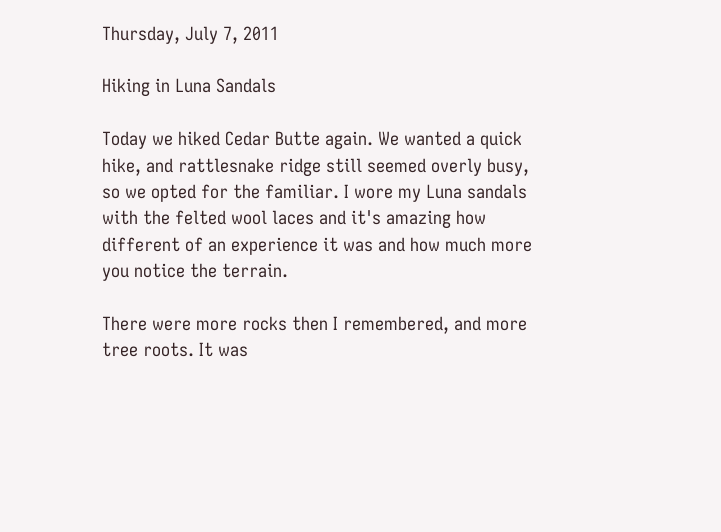Thursday, July 7, 2011

Hiking in Luna Sandals

Today we hiked Cedar Butte again. We wanted a quick hike, and rattlesnake ridge still seemed overly busy, so we opted for the familiar. I wore my Luna sandals with the felted wool laces and it's amazing how different of an experience it was and how much more you notice the terrain.

There were more rocks then I remembered, and more tree roots. It was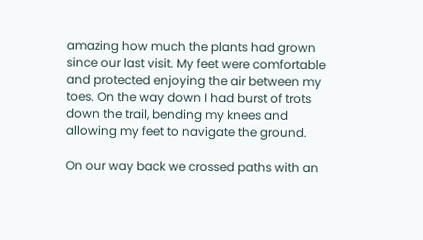amazing how much the plants had grown since our last visit. My feet were comfortable and protected enjoying the air between my toes. On the way down I had burst of trots down the trail, bending my knees and allowing my feet to navigate the ground.

On our way back we crossed paths with an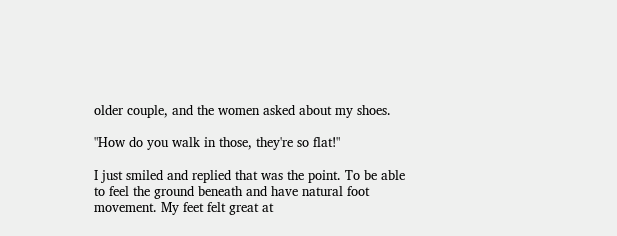older couple, and the women asked about my shoes.

"How do you walk in those, they're so flat!"

I just smiled and replied that was the point. To be able to feel the ground beneath and have natural foot movement. My feet felt great at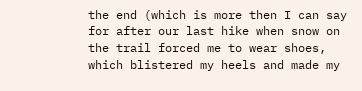the end (which is more then I can say for after our last hike when snow on the trail forced me to wear shoes, which blistered my heels and made my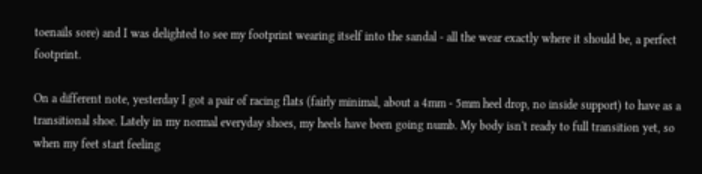toenails sore) and I was delighted to see my footprint wearing itself into the sandal - all the wear exactly where it should be, a perfect footprint.

On a different note, yesterday I got a pair of racing flats (fairly minimal, about a 4mm - 5mm heel drop, no inside support) to have as a transitional shoe. Lately in my normal everyday shoes, my heels have been going numb. My body isn't ready to full transition yet, so when my feet start feeling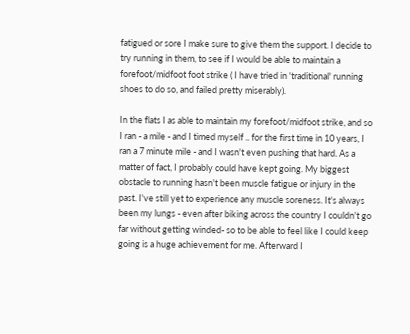fatigued or sore I make sure to give them the support. I decide to try running in them, to see if I would be able to maintain a forefoot/midfoot foot strike ( I have tried in 'traditional' running shoes to do so, and failed pretty miserably).

In the flats I as able to maintain my forefoot/midfoot strike, and so I ran - a mile - and I timed myself .. for the first time in 10 years, I ran a 7 minute mile - and I wasn't even pushing that hard. As a matter of fact, I probably could have kept going. My biggest obstacle to running hasn't been muscle fatigue or injury in the past. I've still yet to experience any muscle soreness. It's always been my lungs - even after biking across the country I couldn't go far without getting winded- so to be able to feel like I could keep going is a huge achievement for me. Afterward I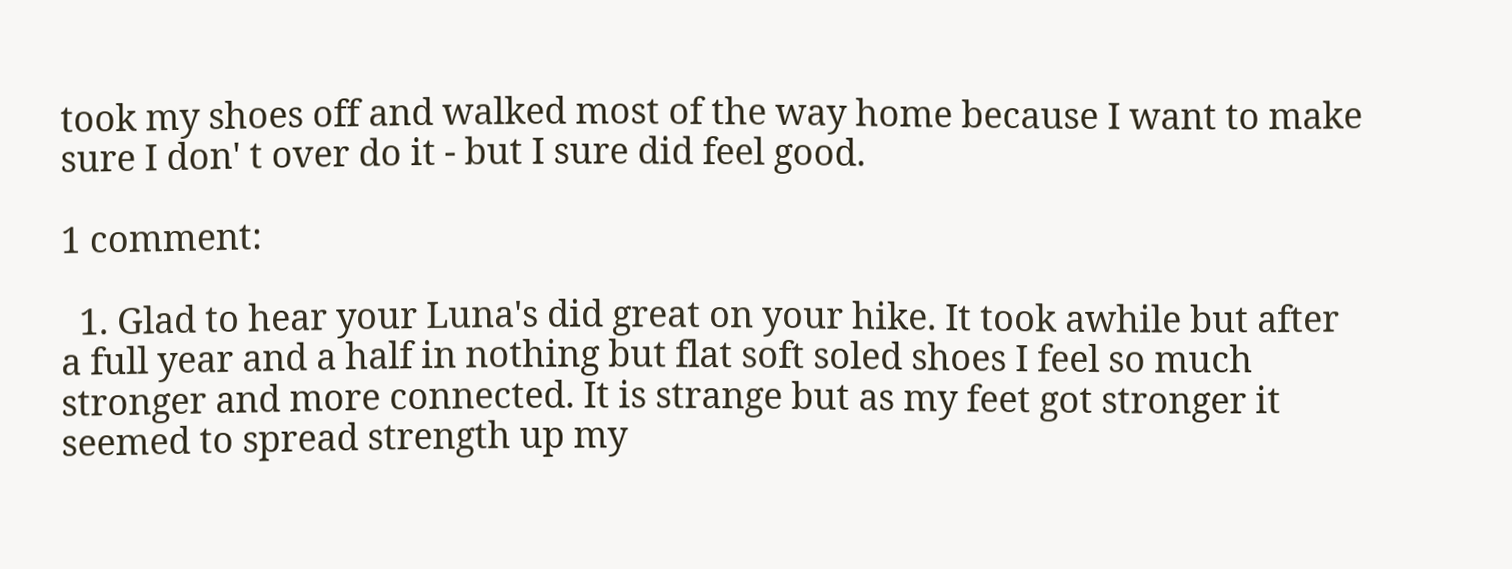took my shoes off and walked most of the way home because I want to make sure I don' t over do it - but I sure did feel good.

1 comment:

  1. Glad to hear your Luna's did great on your hike. It took awhile but after a full year and a half in nothing but flat soft soled shoes I feel so much stronger and more connected. It is strange but as my feet got stronger it seemed to spread strength up my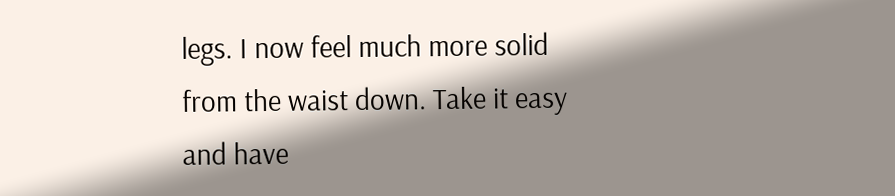legs. I now feel much more solid from the waist down. Take it easy and have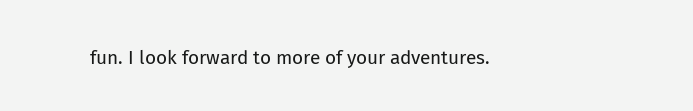fun. I look forward to more of your adventures.